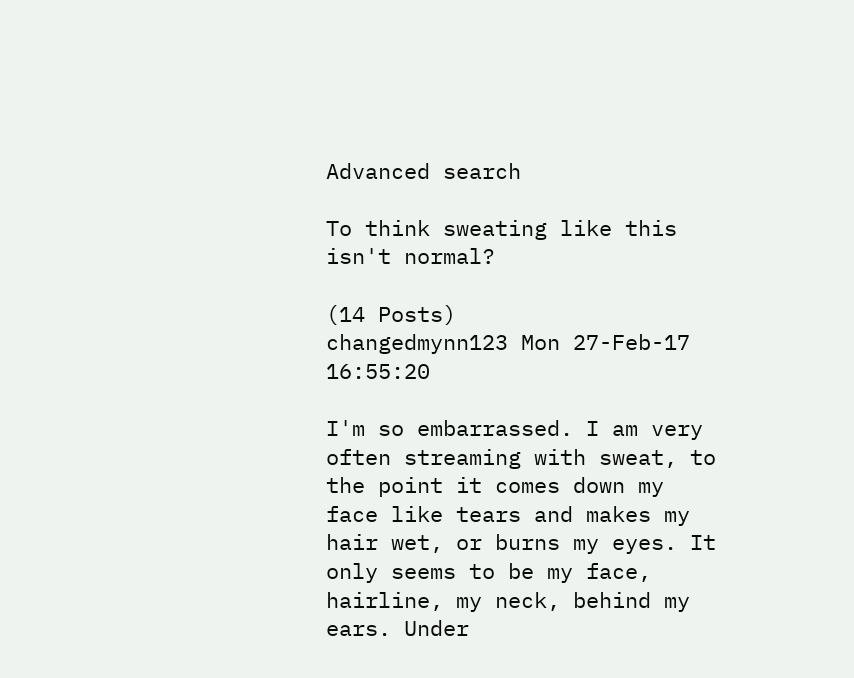Advanced search

To think sweating like this isn't normal?

(14 Posts)
changedmynn123 Mon 27-Feb-17 16:55:20

I'm so embarrassed. I am very often streaming with sweat, to the point it comes down my face like tears and makes my hair wet, or burns my eyes. It only seems to be my face, hairline, my neck, behind my ears. Under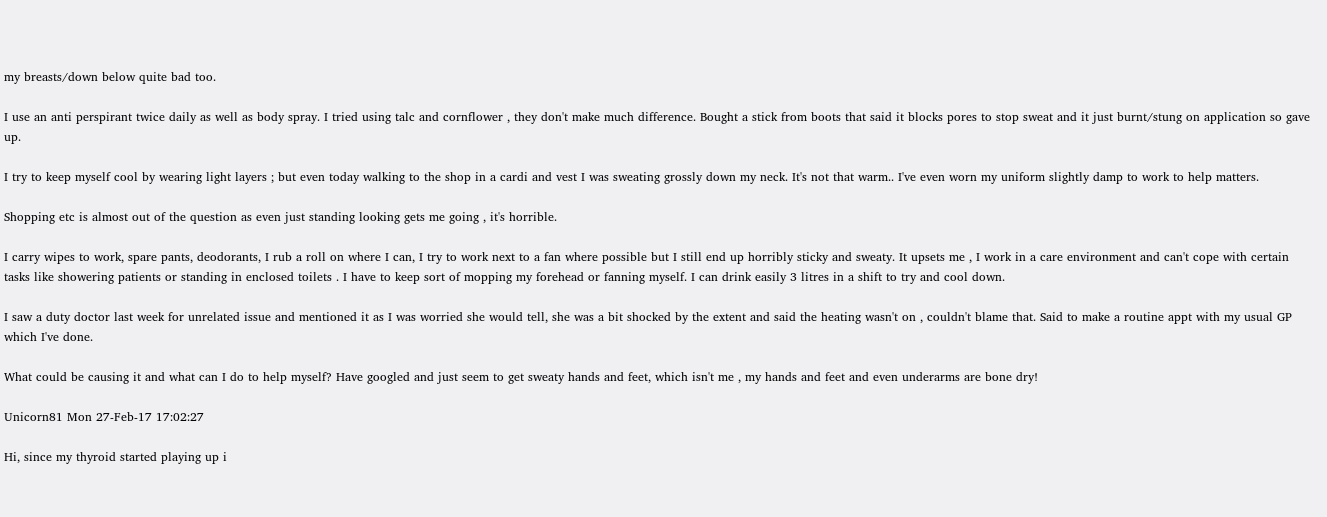my breasts/down below quite bad too.

I use an anti perspirant twice daily as well as body spray. I tried using talc and cornflower , they don't make much difference. Bought a stick from boots that said it blocks pores to stop sweat and it just burnt/stung on application so gave up.

I try to keep myself cool by wearing light layers ; but even today walking to the shop in a cardi and vest I was sweating grossly down my neck. It's not that warm.. I've even worn my uniform slightly damp to work to help matters.

Shopping etc is almost out of the question as even just standing looking gets me going , it's horrible.

I carry wipes to work, spare pants, deodorants, I rub a roll on where I can, I try to work next to a fan where possible but I still end up horribly sticky and sweaty. It upsets me , I work in a care environment and can't cope with certain tasks like showering patients or standing in enclosed toilets . I have to keep sort of mopping my forehead or fanning myself. I can drink easily 3 litres in a shift to try and cool down.

I saw a duty doctor last week for unrelated issue and mentioned it as I was worried she would tell, she was a bit shocked by the extent and said the heating wasn't on , couldn't blame that. Said to make a routine appt with my usual GP which I've done.

What could be causing it and what can I do to help myself? Have googled and just seem to get sweaty hands and feet, which isn't me , my hands and feet and even underarms are bone dry!

Unicorn81 Mon 27-Feb-17 17:02:27

Hi, since my thyroid started playing up i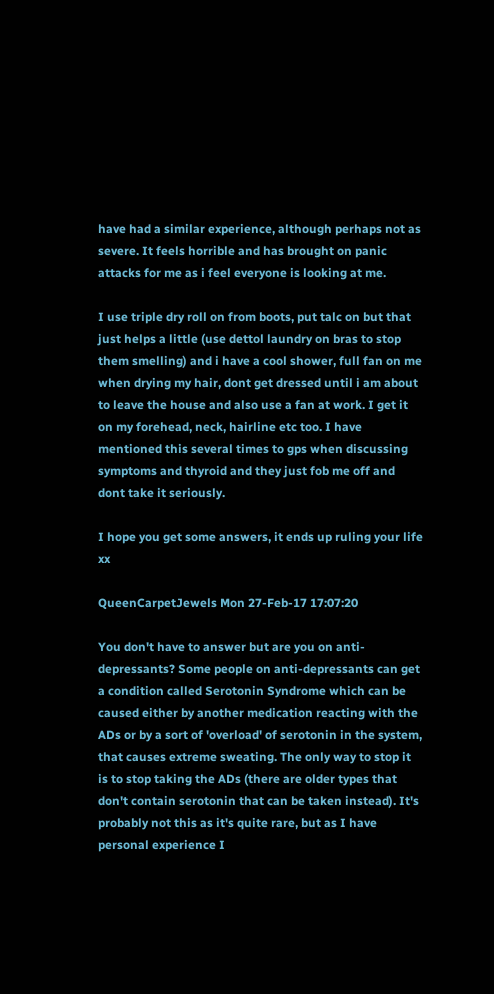have had a similar experience, although perhaps not as severe. It feels horrible and has brought on panic attacks for me as i feel everyone is looking at me.

I use triple dry roll on from boots, put talc on but that just helps a little (use dettol laundry on bras to stop them smelling) and i have a cool shower, full fan on me when drying my hair, dont get dressed until i am about to leave the house and also use a fan at work. I get it on my forehead, neck, hairline etc too. I have mentioned this several times to gps when discussing symptoms and thyroid and they just fob me off and dont take it seriously.

I hope you get some answers, it ends up ruling your life xx

QueenCarpetJewels Mon 27-Feb-17 17:07:20

You don't have to answer but are you on anti-depressants? Some people on anti-depressants can get a condition called Serotonin Syndrome which can be caused either by another medication reacting with the ADs or by a sort of 'overload' of serotonin in the system, that causes extreme sweating. The only way to stop it is to stop taking the ADs (there are older types that don't contain serotonin that can be taken instead). It's probably not this as it's quite rare, but as I have personal experience I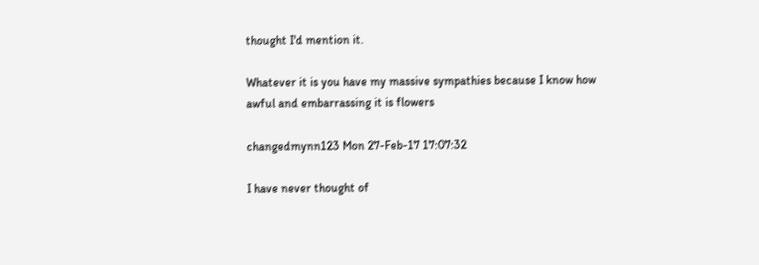thought I'd mention it.

Whatever it is you have my massive sympathies because I know how awful and embarrassing it is flowers

changedmynn123 Mon 27-Feb-17 17:07:32

I have never thought of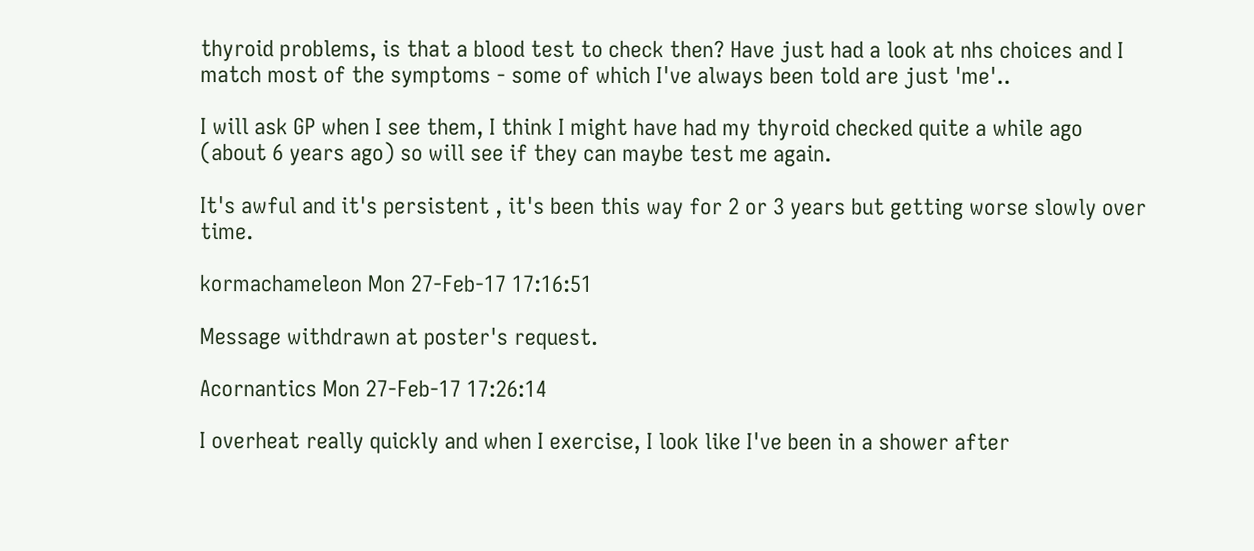thyroid problems, is that a blood test to check then? Have just had a look at nhs choices and I match most of the symptoms - some of which I've always been told are just 'me'..

I will ask GP when I see them, I think I might have had my thyroid checked quite a while ago (about 6 years ago) so will see if they can maybe test me again.

It's awful and it's persistent , it's been this way for 2 or 3 years but getting worse slowly over time.

kormachameleon Mon 27-Feb-17 17:16:51

Message withdrawn at poster's request.

Acornantics Mon 27-Feb-17 17:26:14

I overheat really quickly and when I exercise, I look like I've been in a shower after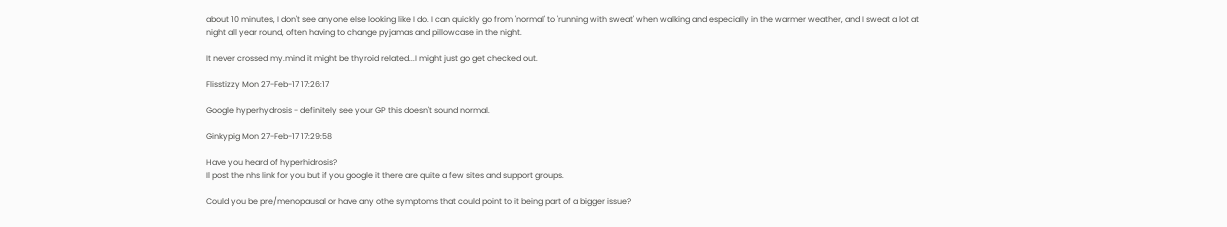about 10 minutes, I don't see anyone else looking like I do. I can quickly go from 'normal' to 'running with sweat' when walking and especially in the warmer weather, and I sweat a lot at night all year round, often having to change pyjamas and pillowcase in the night.

It never crossed my.mind it might be thyroid related...I might just go get checked out.

Flisstizzy Mon 27-Feb-17 17:26:17

Google hyperhydrosis - definitely see your GP this doesn't sound normal.

Ginkypig Mon 27-Feb-17 17:29:58

Have you heard of hyperhidrosis?
Il post the nhs link for you but if you google it there are quite a few sites and support groups.

Could you be pre/menopausal or have any othe symptoms that could point to it being part of a bigger issue?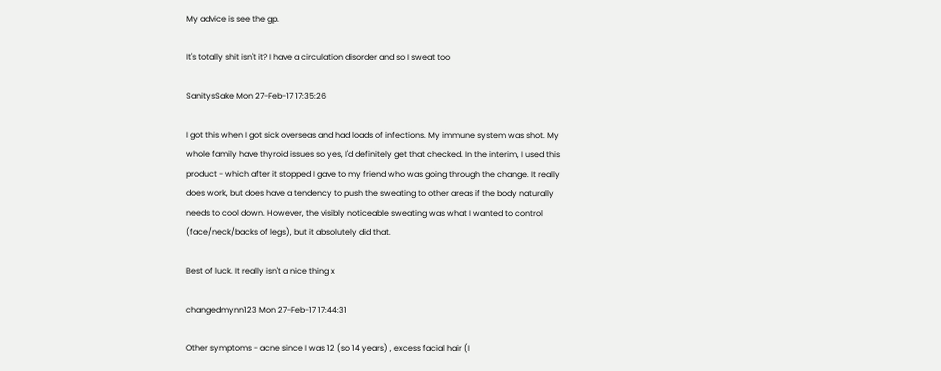My advice is see the gp.

It's totally shit isn't it? I have a circulation disorder and so I sweat too

SanitysSake Mon 27-Feb-17 17:35:26

I got this when I got sick overseas and had loads of infections. My immune system was shot. My whole family have thyroid issues so yes, I'd definitely get that checked. In the interim, I used this product - which after it stopped I gave to my friend who was going through the change. It really does work, but does have a tendency to push the sweating to other areas if the body naturally needs to cool down. However, the visibly noticeable sweating was what I wanted to control (face/neck/backs of legs), but it absolutely did that.

Best of luck. It really isn't a nice thing x

changedmynn123 Mon 27-Feb-17 17:44:31

Other symptoms - acne since I was 12 (so 14 years) , excess facial hair (I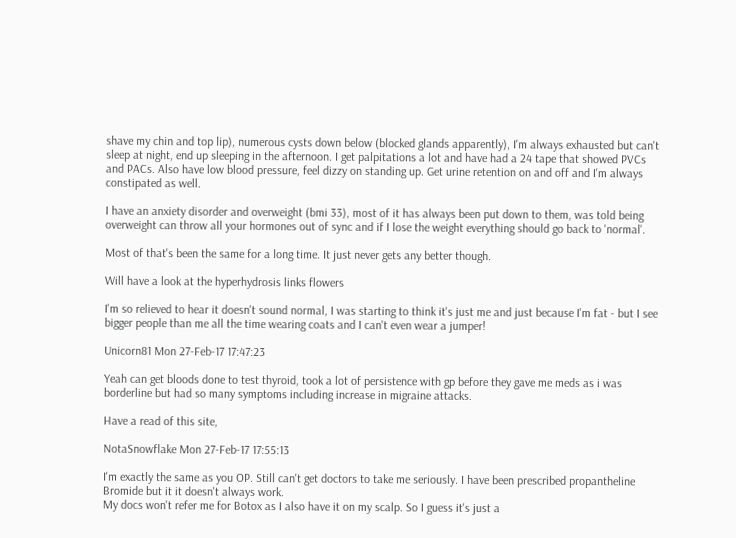shave my chin and top lip), numerous cysts down below (blocked glands apparently), I'm always exhausted but can't sleep at night, end up sleeping in the afternoon. I get palpitations a lot and have had a 24 tape that showed PVCs and PACs. Also have low blood pressure, feel dizzy on standing up. Get urine retention on and off and I'm always constipated as well.

I have an anxiety disorder and overweight (bmi 33), most of it has always been put down to them, was told being overweight can throw all your hormones out of sync and if I lose the weight everything should go back to 'normal'.

Most of that's been the same for a long time. It just never gets any better though.

Will have a look at the hyperhydrosis links flowers

I'm so relieved to hear it doesn't sound normal, I was starting to think it's just me and just because I'm fat - but I see bigger people than me all the time wearing coats and I can't even wear a jumper!

Unicorn81 Mon 27-Feb-17 17:47:23

Yeah can get bloods done to test thyroid, took a lot of persistence with gp before they gave me meds as i was borderline but had so many symptoms including increase in migraine attacks.

Have a read of this site,

NotaSnowflake Mon 27-Feb-17 17:55:13

I'm exactly the same as you OP. Still can't get doctors to take me seriously. I have been prescribed propantheline Bromide but it it doesn't always work.
My docs won't refer me for Botox as I also have it on my scalp. So I guess it's just a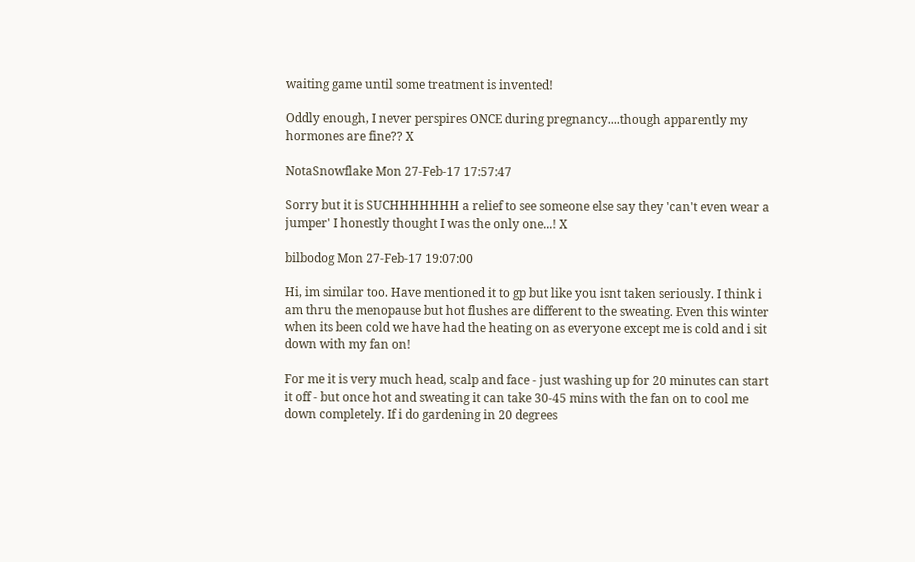waiting game until some treatment is invented!

Oddly enough, I never perspires ONCE during pregnancy....though apparently my hormones are fine?? X

NotaSnowflake Mon 27-Feb-17 17:57:47

Sorry but it is SUCHHHHHHH a relief to see someone else say they 'can't even wear a jumper' I honestly thought I was the only one...! X

bilbodog Mon 27-Feb-17 19:07:00

Hi, im similar too. Have mentioned it to gp but like you isnt taken seriously. I think i am thru the menopause but hot flushes are different to the sweating. Even this winter when its been cold we have had the heating on as everyone except me is cold and i sit down with my fan on!

For me it is very much head, scalp and face - just washing up for 20 minutes can start it off - but once hot and sweating it can take 30-45 mins with the fan on to cool me down completely. If i do gardening in 20 degrees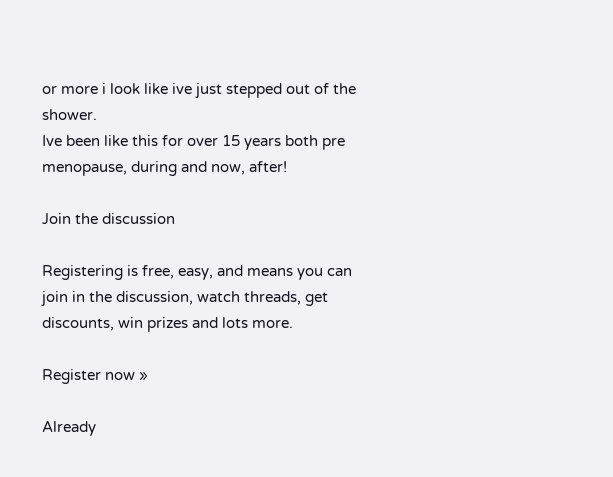or more i look like ive just stepped out of the shower.
Ive been like this for over 15 years both pre menopause, during and now, after!

Join the discussion

Registering is free, easy, and means you can join in the discussion, watch threads, get discounts, win prizes and lots more.

Register now »

Already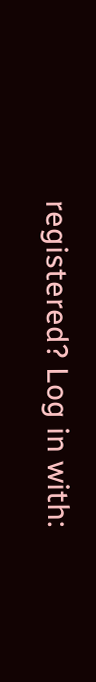registered? Log in with: